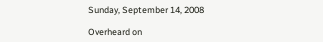Sunday, September 14, 2008

Overheard on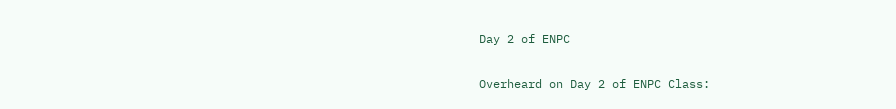Day 2 of ENPC

Overheard on Day 2 of ENPC Class: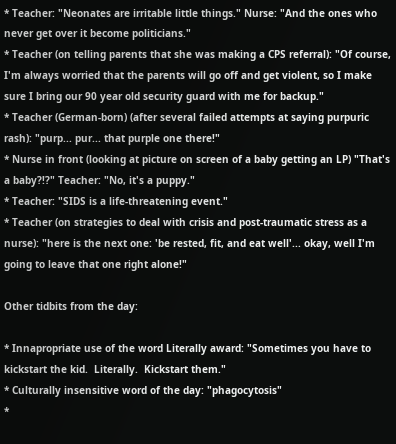* Teacher: "Neonates are irritable little things." Nurse: "And the ones who never get over it become politicians."
* Teacher (on telling parents that she was making a CPS referral): "Of course, I'm always worried that the parents will go off and get violent, so I make sure I bring our 90 year old security guard with me for backup."
* Teacher (German-born) (after several failed attempts at saying purpuric rash): "purp... pur... that purple one there!"
* Nurse in front (looking at picture on screen of a baby getting an LP) "That's a baby?!?" Teacher: "No, it's a puppy."
* Teacher: "SIDS is a life-threatening event."
* Teacher (on strategies to deal with crisis and post-traumatic stress as a nurse): "here is the next one: 'be rested, fit, and eat well'... okay, well I'm going to leave that one right alone!"

Other tidbits from the day:

* Innapropriate use of the word Literally award: "Sometimes you have to kickstart the kid.  Literally.  Kickstart them."
* Culturally insensitive word of the day: "phagocytosis"
*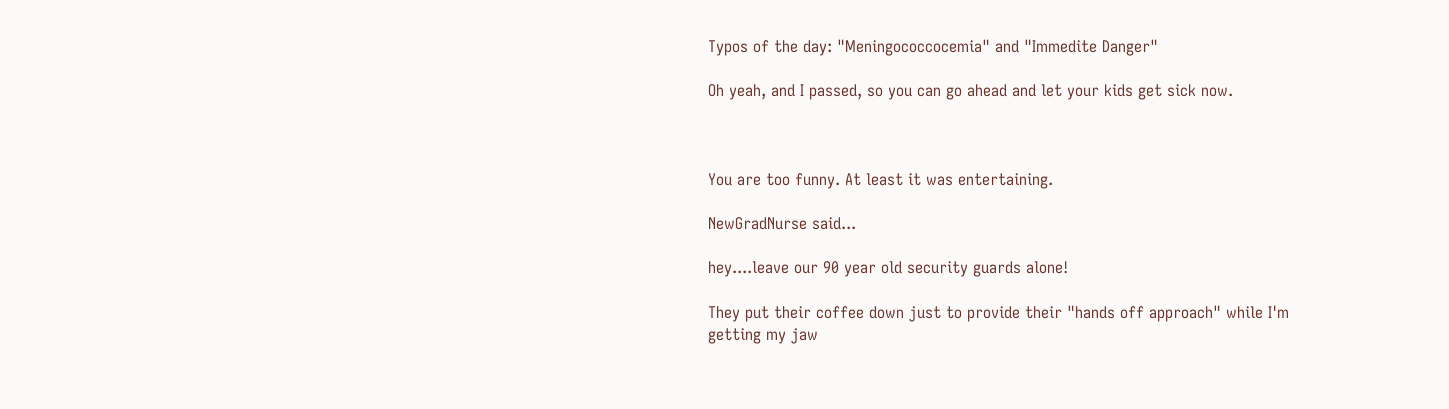Typos of the day: "Meningococcocemia" and "Immedite Danger"

Oh yeah, and I passed, so you can go ahead and let your kids get sick now.



You are too funny. At least it was entertaining.

NewGradNurse said...

hey....leave our 90 year old security guards alone!

They put their coffee down just to provide their "hands off approach" while I'm getting my jaw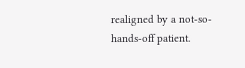realigned by a not-so-hands-off patient.